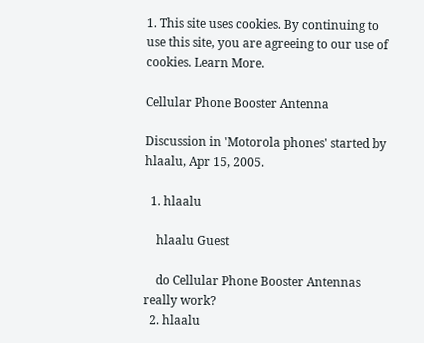1. This site uses cookies. By continuing to use this site, you are agreeing to our use of cookies. Learn More.

Cellular Phone Booster Antenna

Discussion in 'Motorola phones' started by hlaalu, Apr 15, 2005.

  1. hlaalu

    hlaalu Guest

    do Cellular Phone Booster Antennas really work?
  2. hlaalu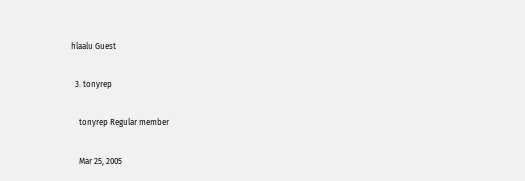hlaalu Guest

  3. tonyrep

    tonyrep Regular member

    Mar 25, 2005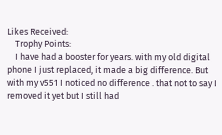Likes Received:
    Trophy Points:
    I have had a booster for years. with my old digital phone I just replaced, it made a big difference. But with my v551 I noticed no difference . that not to say I removed it yet but I still had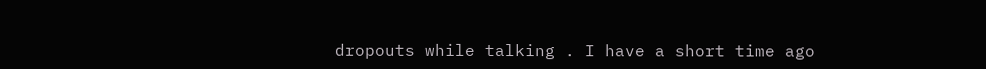dropouts while talking . I have a short time ago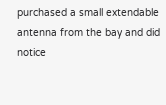purchased a small extendable antenna from the bay and did notice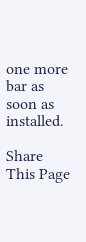one more bar as soon as installed.

Share This Page